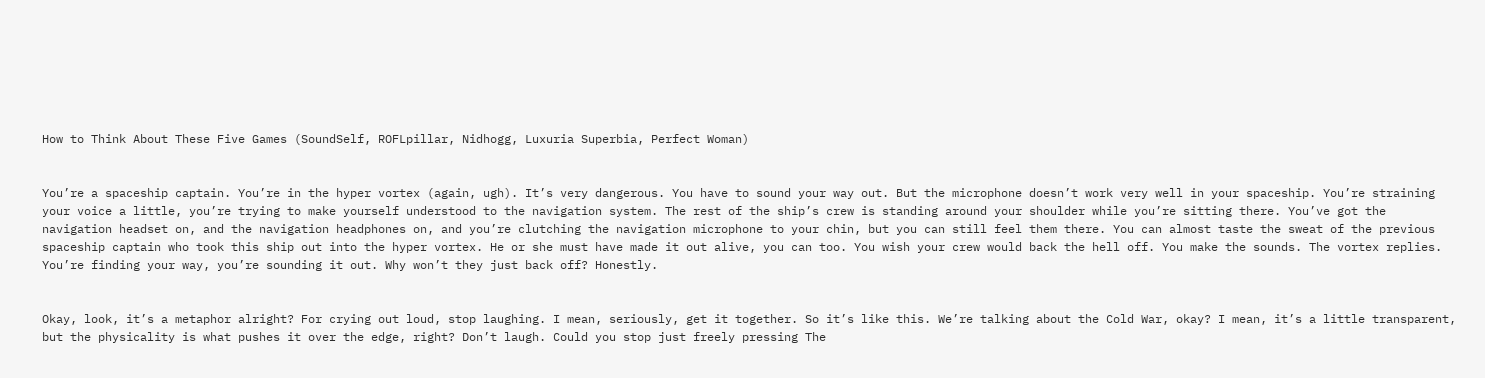How to Think About These Five Games (SoundSelf, ROFLpillar, Nidhogg, Luxuria Superbia, Perfect Woman)


You’re a spaceship captain. You’re in the hyper vortex (again, ugh). It’s very dangerous. You have to sound your way out. But the microphone doesn’t work very well in your spaceship. You’re straining your voice a little, you’re trying to make yourself understood to the navigation system. The rest of the ship’s crew is standing around your shoulder while you’re sitting there. You’ve got the navigation headset on, and the navigation headphones on, and you’re clutching the navigation microphone to your chin, but you can still feel them there. You can almost taste the sweat of the previous spaceship captain who took this ship out into the hyper vortex. He or she must have made it out alive, you can too. You wish your crew would back the hell off. You make the sounds. The vortex replies. You’re finding your way, you’re sounding it out. Why won’t they just back off? Honestly.


Okay, look, it’s a metaphor alright? For crying out loud, stop laughing. I mean, seriously, get it together. So it’s like this. We’re talking about the Cold War, okay? I mean, it’s a little transparent, but the physicality is what pushes it over the edge, right? Don’t laugh. Could you stop just freely pressing The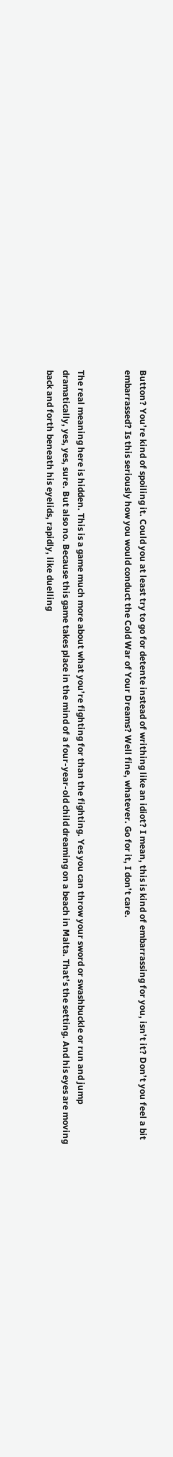Button? You’re kind of spoiling it. Could you at least try to go for detente instead of writhing like an idiot? I mean, this is kind of embarrassing for you, isn’t it? Don’t you feel a bit embarrassed? Is this seriously how you would conduct the Cold War of Your Dreams? Well fine, whatever. Go for it, I don’t care.


The real meaning here is hidden. This is a game much more about what you’re fighting for than the fighting. Yes you can throw your sword or swashbuckle or run and jump dramatically, yes, yes, sure. But also no. Because this game takes place in the mind of a four-year-old child dreaming on a beach in Malta. That’s the setting. And his eyes are moving back and forth beneath his eyelids, rapidly, like duelling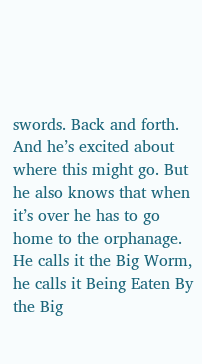swords. Back and forth. And he’s excited about where this might go. But he also knows that when it’s over he has to go home to the orphanage. He calls it the Big Worm, he calls it Being Eaten By the Big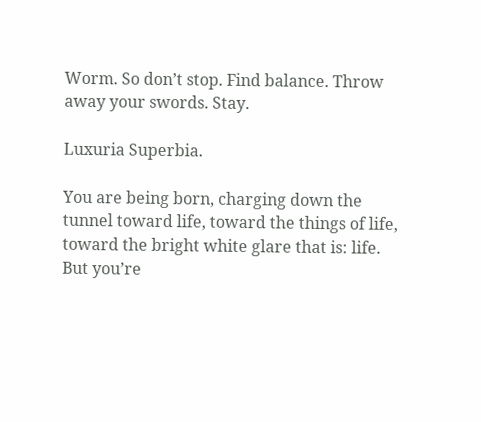Worm. So don’t stop. Find balance. Throw away your swords. Stay.

Luxuria Superbia.

You are being born, charging down the tunnel toward life, toward the things of life, toward the bright white glare that is: life. But you’re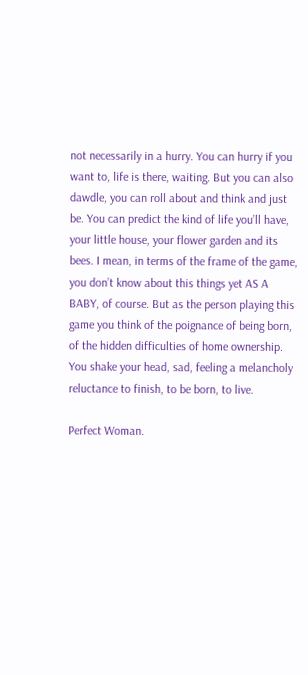not necessarily in a hurry. You can hurry if you want to, life is there, waiting. But you can also dawdle, you can roll about and think and just be. You can predict the kind of life you’ll have, your little house, your flower garden and its bees. I mean, in terms of the frame of the game, you don’t know about this things yet AS A BABY, of course. But as the person playing this game you think of the poignance of being born, of the hidden difficulties of home ownership. You shake your head, sad, feeling a melancholy reluctance to finish, to be born, to live.

Perfect Woman.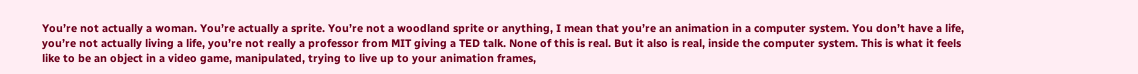You’re not actually a woman. You’re actually a sprite. You’re not a woodland sprite or anything, I mean that you’re an animation in a computer system. You don’t have a life, you’re not actually living a life, you’re not really a professor from MIT giving a TED talk. None of this is real. But it also is real, inside the computer system. This is what it feels like to be an object in a video game, manipulated, trying to live up to your animation frames,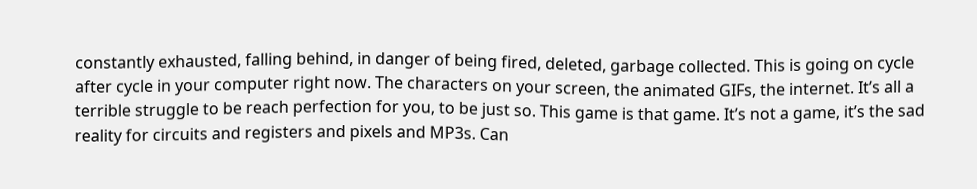constantly exhausted, falling behind, in danger of being fired, deleted, garbage collected. This is going on cycle after cycle in your computer right now. The characters on your screen, the animated GIFs, the internet. It’s all a terrible struggle to be reach perfection for you, to be just so. This game is that game. It’s not a game, it’s the sad reality for circuits and registers and pixels and MP3s. Can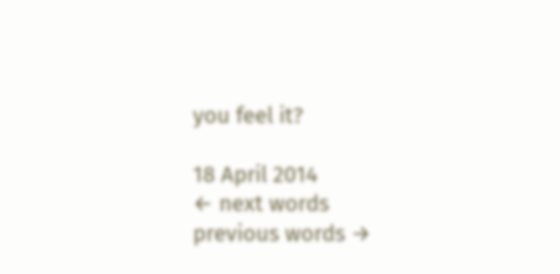you feel it?

18 April 2014
← next words previous words →